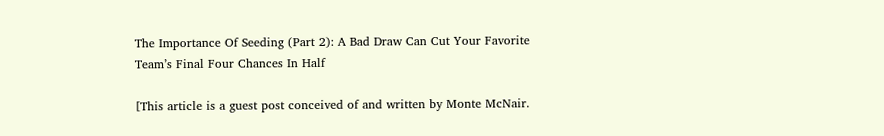The Importance Of Seeding (Part 2): A Bad Draw Can Cut Your Favorite Team’s Final Four Chances In Half

[This article is a guest post conceived of and written by Monte McNair.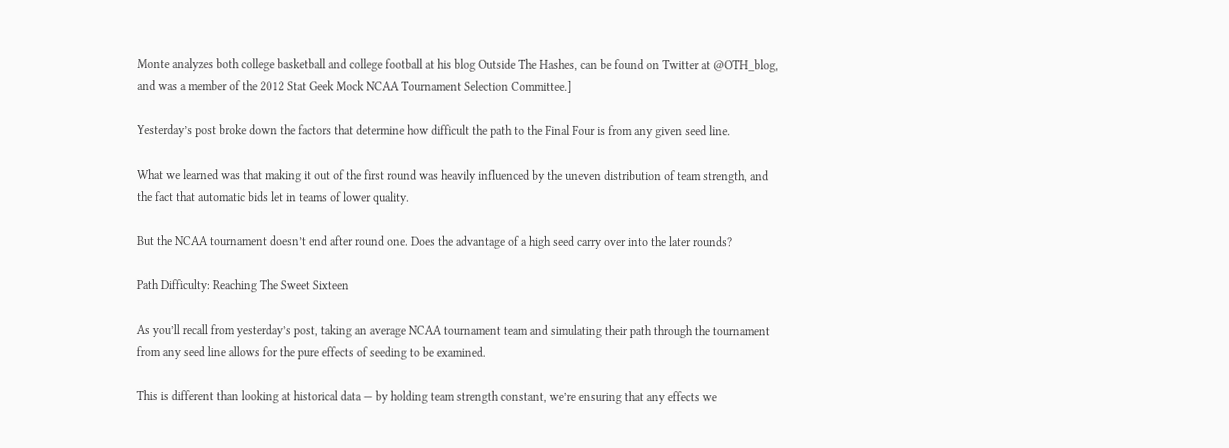Monte analyzes both college basketball and college football at his blog Outside The Hashes, can be found on Twitter at @OTH_blog, and was a member of the 2012 Stat Geek Mock NCAA Tournament Selection Committee.]

Yesterday’s post broke down the factors that determine how difficult the path to the Final Four is from any given seed line.

What we learned was that making it out of the first round was heavily influenced by the uneven distribution of team strength, and the fact that automatic bids let in teams of lower quality.

But the NCAA tournament doesn’t end after round one. Does the advantage of a high seed carry over into the later rounds?

Path Difficulty: Reaching The Sweet Sixteen

As you’ll recall from yesterday’s post, taking an average NCAA tournament team and simulating their path through the tournament from any seed line allows for the pure effects of seeding to be examined.

This is different than looking at historical data — by holding team strength constant, we’re ensuring that any effects we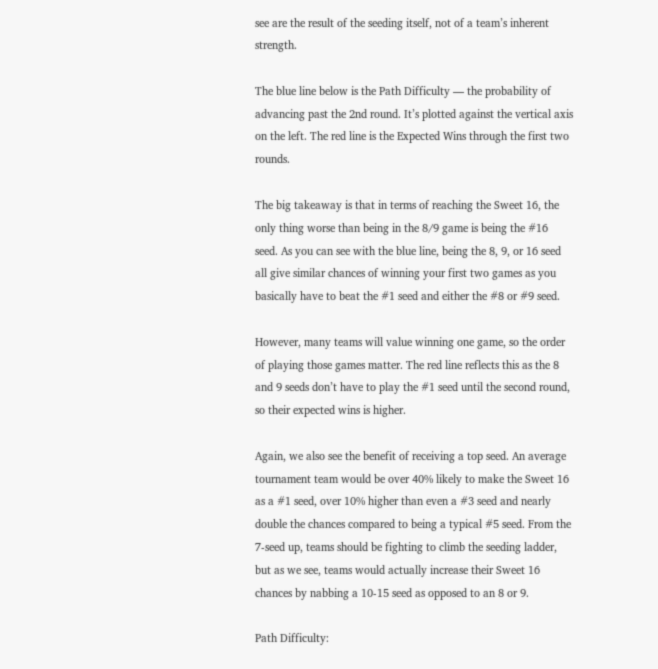see are the result of the seeding itself, not of a team’s inherent strength.

The blue line below is the Path Difficulty — the probability of advancing past the 2nd round. It’s plotted against the vertical axis on the left. The red line is the Expected Wins through the first two rounds.

The big takeaway is that in terms of reaching the Sweet 16, the only thing worse than being in the 8/9 game is being the #16 seed. As you can see with the blue line, being the 8, 9, or 16 seed all give similar chances of winning your first two games as you basically have to beat the #1 seed and either the #8 or #9 seed.

However, many teams will value winning one game, so the order of playing those games matter. The red line reflects this as the 8 and 9 seeds don’t have to play the #1 seed until the second round, so their expected wins is higher.

Again, we also see the benefit of receiving a top seed. An average tournament team would be over 40% likely to make the Sweet 16 as a #1 seed, over 10% higher than even a #3 seed and nearly double the chances compared to being a typical #5 seed. From the 7-seed up, teams should be fighting to climb the seeding ladder, but as we see, teams would actually increase their Sweet 16 chances by nabbing a 10-15 seed as opposed to an 8 or 9.

Path Difficulty: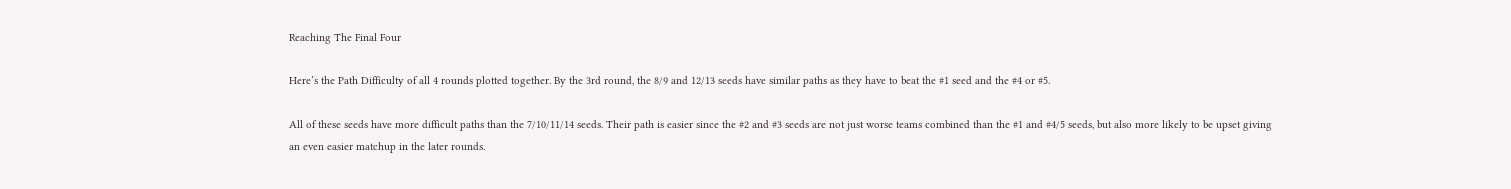Reaching The Final Four

Here’s the Path Difficulty of all 4 rounds plotted together. By the 3rd round, the 8/9 and 12/13 seeds have similar paths as they have to beat the #1 seed and the #4 or #5.

All of these seeds have more difficult paths than the 7/10/11/14 seeds. Their path is easier since the #2 and #3 seeds are not just worse teams combined than the #1 and #4/5 seeds, but also more likely to be upset giving an even easier matchup in the later rounds.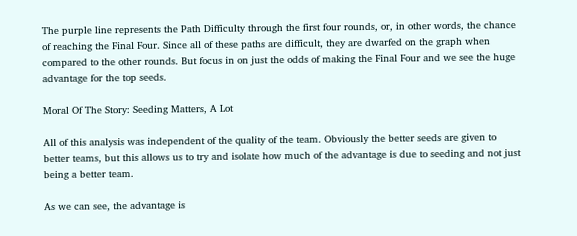The purple line represents the Path Difficulty through the first four rounds, or, in other words, the chance of reaching the Final Four. Since all of these paths are difficult, they are dwarfed on the graph when compared to the other rounds. But focus in on just the odds of making the Final Four and we see the huge advantage for the top seeds.

Moral Of The Story: Seeding Matters, A Lot

All of this analysis was independent of the quality of the team. Obviously the better seeds are given to better teams, but this allows us to try and isolate how much of the advantage is due to seeding and not just being a better team.

As we can see, the advantage is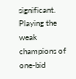significant. Playing the weak champions of one-bid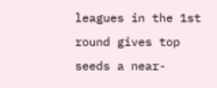leagues in the 1st round gives top seeds a near-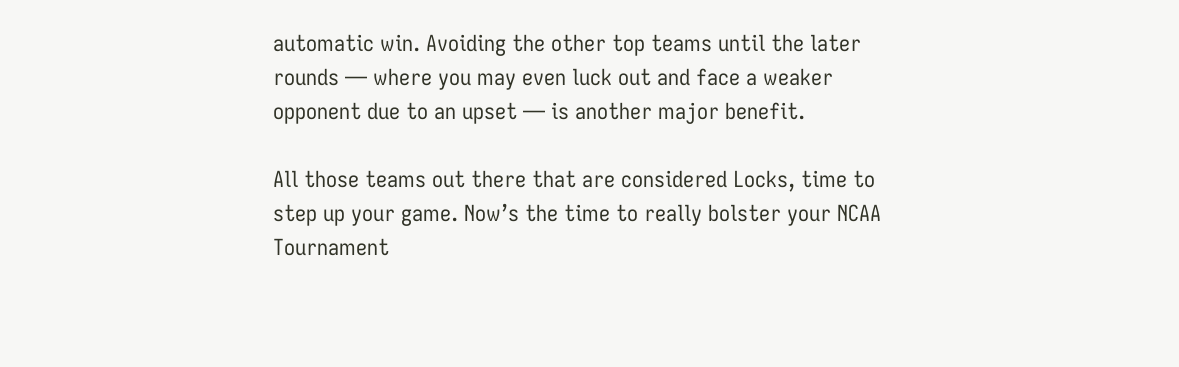automatic win. Avoiding the other top teams until the later rounds — where you may even luck out and face a weaker opponent due to an upset — is another major benefit.

All those teams out there that are considered Locks, time to step up your game. Now’s the time to really bolster your NCAA Tournament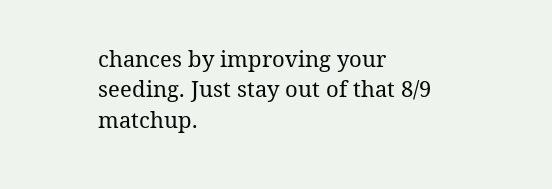chances by improving your seeding. Just stay out of that 8/9 matchup.